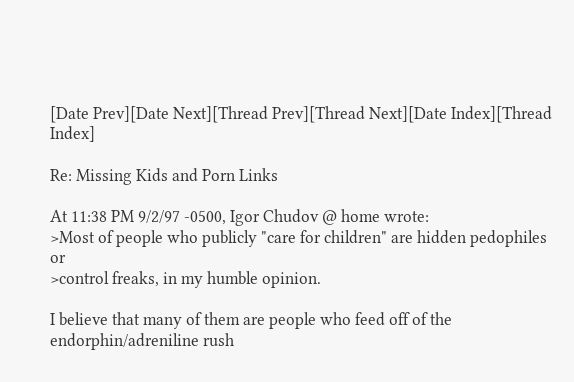[Date Prev][Date Next][Thread Prev][Thread Next][Date Index][Thread Index]

Re: Missing Kids and Porn Links

At 11:38 PM 9/2/97 -0500, Igor Chudov @ home wrote:
>Most of people who publicly "care for children" are hidden pedophiles or
>control freaks, in my humble opinion.

I believe that many of them are people who feed off of the
endorphin/adreniline rush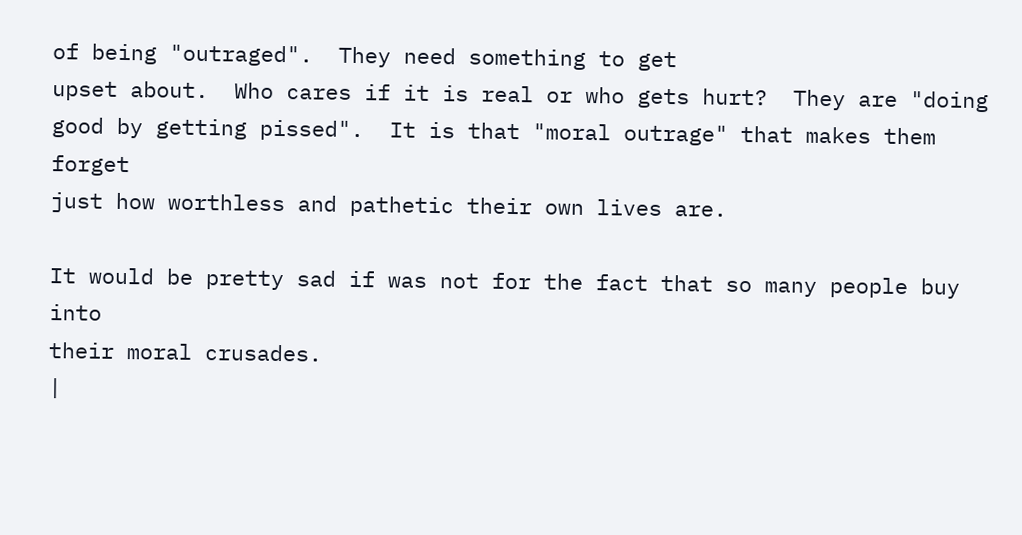of being "outraged".  They need something to get
upset about.  Who cares if it is real or who gets hurt?  They are "doing
good by getting pissed".  It is that "moral outrage" that makes them forget
just how worthless and pathetic their own lives are.

It would be pretty sad if was not for the fact that so many people buy into
their moral crusades.
|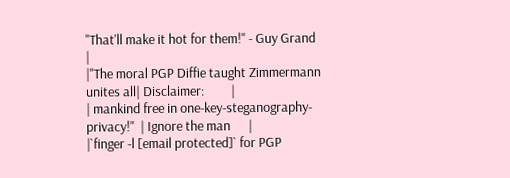"That'll make it hot for them!" - Guy Grand               |
|"The moral PGP Diffie taught Zimmermann unites all| Disclaimer:         |
| mankind free in one-key-steganography-privacy!"  | Ignore the man      |
|`finger -l [email protected]` for PGP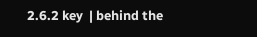2.6.2 key  | behind the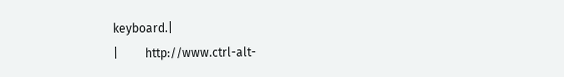keyboard.|
|         http://www.ctrl-alt-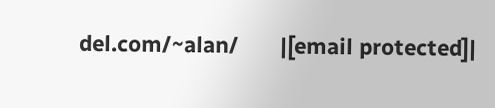del.com/~alan/       |[email protected]|